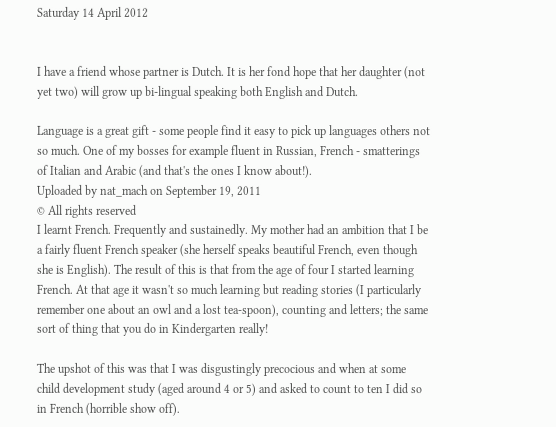Saturday 14 April 2012


I have a friend whose partner is Dutch. It is her fond hope that her daughter (not yet two) will grow up bi-lingual speaking both English and Dutch.

Language is a great gift - some people find it easy to pick up languages others not so much. One of my bosses for example fluent in Russian, French - smatterings of Italian and Arabic (and that's the ones I know about!).
Uploaded by nat_mach on September 19, 2011
© All rights reserved
I learnt French. Frequently and sustainedly. My mother had an ambition that I be a fairly fluent French speaker (she herself speaks beautiful French, even though she is English). The result of this is that from the age of four I started learning French. At that age it wasn't so much learning but reading stories (I particularly remember one about an owl and a lost tea-spoon), counting and letters; the same sort of thing that you do in Kindergarten really!

The upshot of this was that I was disgustingly precocious and when at some child development study (aged around 4 or 5) and asked to count to ten I did so in French (horrible show off).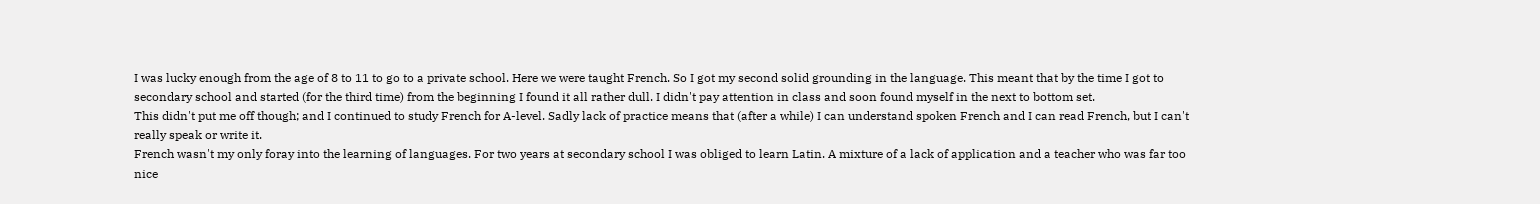I was lucky enough from the age of 8 to 11 to go to a private school. Here we were taught French. So I got my second solid grounding in the language. This meant that by the time I got to secondary school and started (for the third time) from the beginning I found it all rather dull. I didn't pay attention in class and soon found myself in the next to bottom set.
This didn't put me off though; and I continued to study French for A-level. Sadly lack of practice means that (after a while) I can understand spoken French and I can read French, but I can't really speak or write it.
French wasn't my only foray into the learning of languages. For two years at secondary school I was obliged to learn Latin. A mixture of a lack of application and a teacher who was far too nice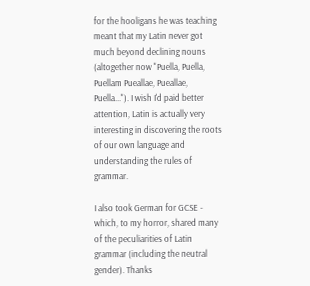for the hooligans he was teaching meant that my Latin never got much beyond declining nouns (altogether now "Puella, Puella, Puellam Pueallae, Pueallae, Puella..."). I wish I'd paid better attention, Latin is actually very interesting in discovering the roots of our own language and understanding the rules of grammar.

I also took German for GCSE - which, to my horror, shared many of the peculiarities of Latin grammar (including the neutral gender). Thanks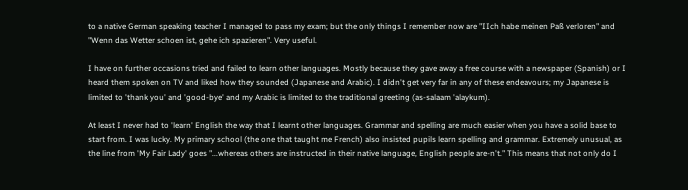to a native German speaking teacher I managed to pass my exam; but the only things I remember now are "IIch habe meinen Paß verloren" and "Wenn das Wetter schoen ist, gehe ich spazieren". Very useful.

I have on further occasions tried and failed to learn other languages. Mostly because they gave away a free course with a newspaper (Spanish) or I heard them spoken on TV and liked how they sounded (Japanese and Arabic). I didn't get very far in any of these endeavours; my Japanese is limited to 'thank you' and 'good-bye' and my Arabic is limited to the traditional greeting (as-salaam 'alaykum).

At least I never had to 'learn' English the way that I learnt other languages. Grammar and spelling are much easier when you have a solid base to start from. I was lucky. My primary school (the one that taught me French) also insisted pupils learn spelling and grammar. Extremely unusual, as the line from 'My Fair Lady' goes "...whereas others are instructed in their native language, English people are-n't." This means that not only do I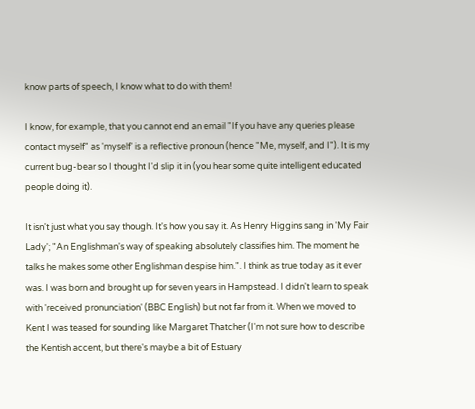know parts of speech, I know what to do with them!

I know, for example, that you cannot end an email "If you have any queries please contact myself" as 'myself' is a reflective pronoun (hence "Me, myself, and I"). It is my current bug-bear so I thought I'd slip it in (you hear some quite intelligent educated people doing it).

It isn't just what you say though. It's how you say it. As Henry Higgins sang in 'My Fair Lady'; "An Englishman's way of speaking absolutely classifies him. The moment he talks he makes some other Englishman despise him.". I think as true today as it ever was. I was born and brought up for seven years in Hampstead. I didn't learn to speak with 'received pronunciation' (BBC English) but not far from it. When we moved to Kent I was teased for sounding like Margaret Thatcher (I'm not sure how to describe the Kentish accent, but there's maybe a bit of Estuary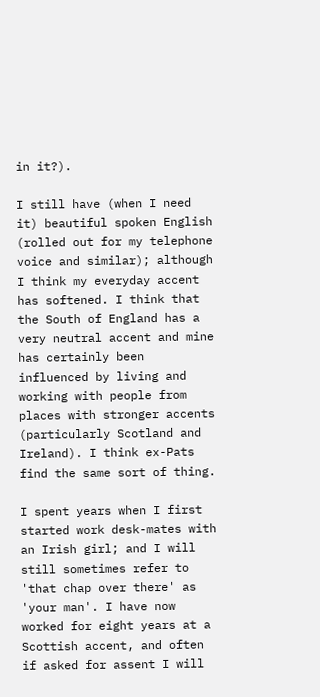in it?).

I still have (when I need it) beautiful spoken English (rolled out for my telephone voice and similar); although I think my everyday accent has softened. I think that the South of England has a very neutral accent and mine has certainly been influenced by living and working with people from places with stronger accents (particularly Scotland and Ireland). I think ex-Pats find the same sort of thing.

I spent years when I first started work desk-mates with an Irish girl; and I will still sometimes refer to 'that chap over there' as 'your man'. I have now worked for eight years at a Scottish accent, and often if asked for assent I will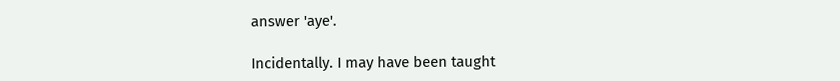answer 'aye'.

Incidentally. I may have been taught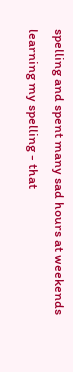spelling and spent many sad hours at weekends learning my spelling - that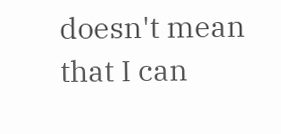doesn't mean that I can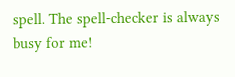spell. The spell-checker is always busy for me!